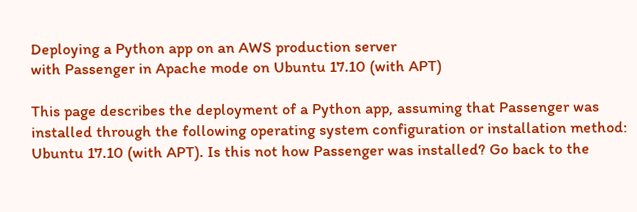Deploying a Python app on an AWS production server
with Passenger in Apache mode on Ubuntu 17.10 (with APT)

This page describes the deployment of a Python app, assuming that Passenger was installed through the following operating system configuration or installation method: Ubuntu 17.10 (with APT). Is this not how Passenger was installed? Go back to the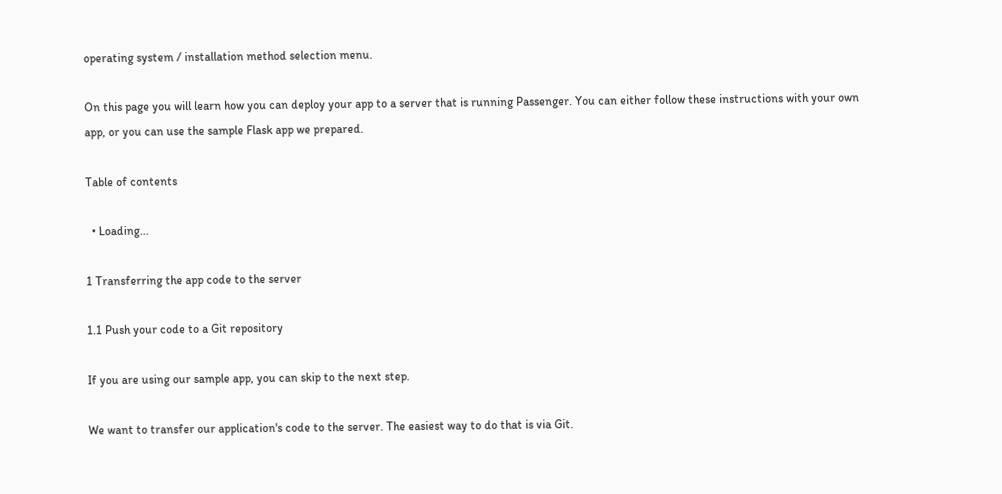operating system / installation method selection menu.

On this page you will learn how you can deploy your app to a server that is running Passenger. You can either follow these instructions with your own app, or you can use the sample Flask app we prepared.

Table of contents

  • Loading...

1 Transferring the app code to the server

1.1 Push your code to a Git repository

If you are using our sample app, you can skip to the next step.

We want to transfer our application's code to the server. The easiest way to do that is via Git.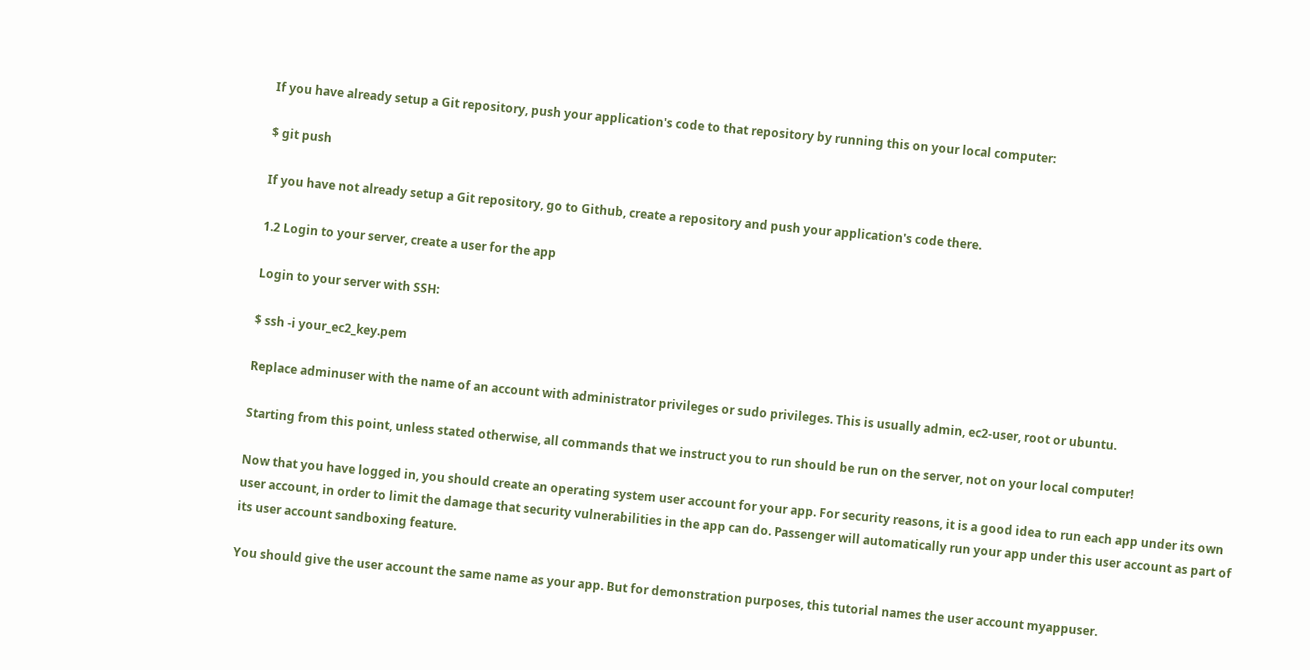If you have already setup a Git repository, push your application's code to that repository by running this on your local computer:

$ git push

If you have not already setup a Git repository, go to Github, create a repository and push your application's code there.

1.2 Login to your server, create a user for the app

Login to your server with SSH:

$ ssh -i your_ec2_key.pem

Replace adminuser with the name of an account with administrator privileges or sudo privileges. This is usually admin, ec2-user, root or ubuntu.

Starting from this point, unless stated otherwise, all commands that we instruct you to run should be run on the server, not on your local computer!

Now that you have logged in, you should create an operating system user account for your app. For security reasons, it is a good idea to run each app under its own user account, in order to limit the damage that security vulnerabilities in the app can do. Passenger will automatically run your app under this user account as part of its user account sandboxing feature.

You should give the user account the same name as your app. But for demonstration purposes, this tutorial names the user account myappuser.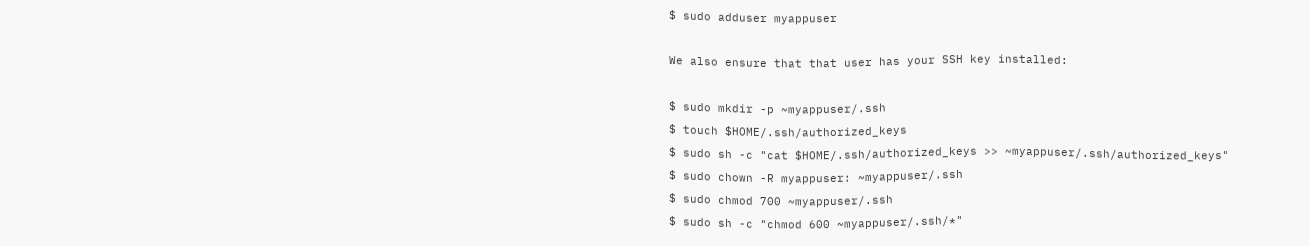$ sudo adduser myappuser

We also ensure that that user has your SSH key installed:

$ sudo mkdir -p ~myappuser/.ssh
$ touch $HOME/.ssh/authorized_keys
$ sudo sh -c "cat $HOME/.ssh/authorized_keys >> ~myappuser/.ssh/authorized_keys"
$ sudo chown -R myappuser: ~myappuser/.ssh
$ sudo chmod 700 ~myappuser/.ssh
$ sudo sh -c "chmod 600 ~myappuser/.ssh/*"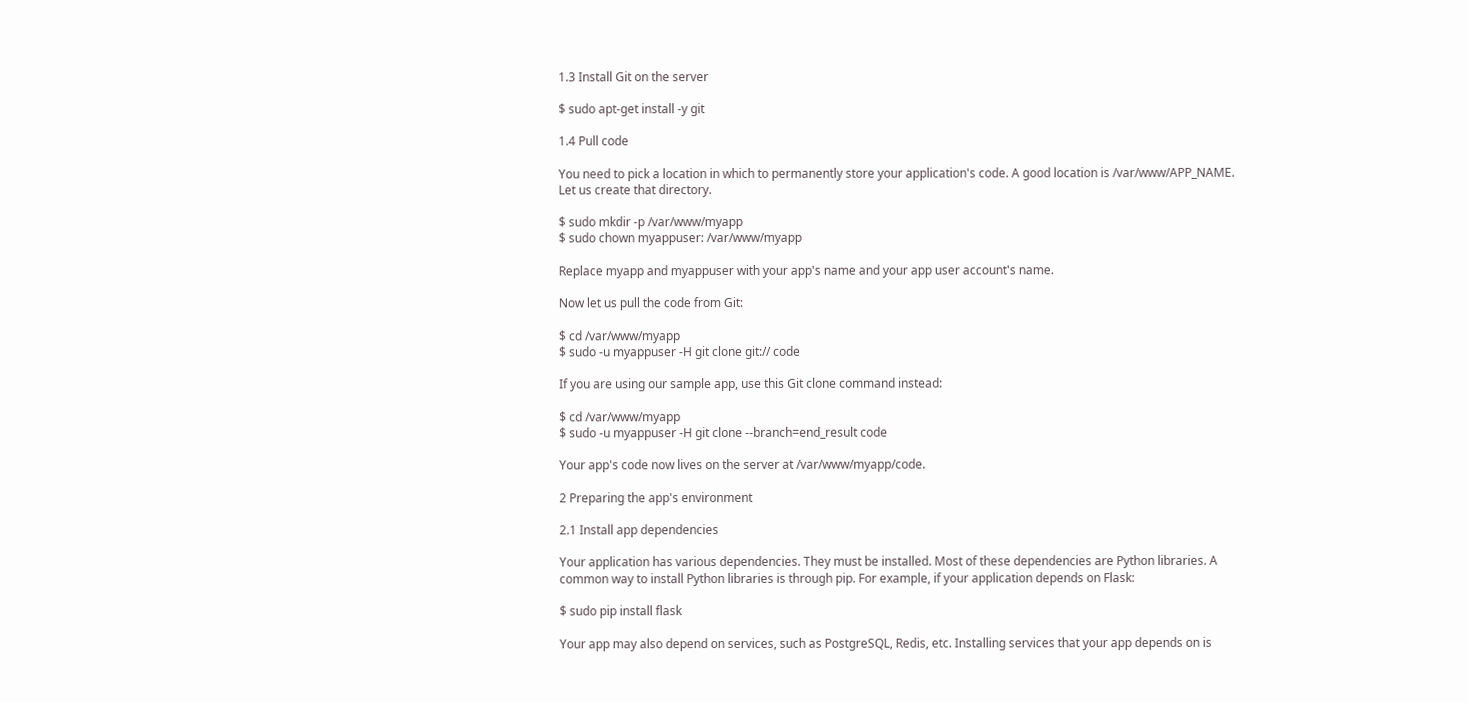1.3 Install Git on the server

$ sudo apt-get install -y git

1.4 Pull code

You need to pick a location in which to permanently store your application's code. A good location is /var/www/APP_NAME. Let us create that directory.

$ sudo mkdir -p /var/www/myapp
$ sudo chown myappuser: /var/www/myapp

Replace myapp and myappuser with your app's name and your app user account's name.

Now let us pull the code from Git:

$ cd /var/www/myapp
$ sudo -u myappuser -H git clone git:// code

If you are using our sample app, use this Git clone command instead:

$ cd /var/www/myapp
$ sudo -u myappuser -H git clone --branch=end_result code

Your app's code now lives on the server at /var/www/myapp/code.

2 Preparing the app's environment

2.1 Install app dependencies

Your application has various dependencies. They must be installed. Most of these dependencies are Python libraries. A common way to install Python libraries is through pip. For example, if your application depends on Flask:

$ sudo pip install flask

Your app may also depend on services, such as PostgreSQL, Redis, etc. Installing services that your app depends on is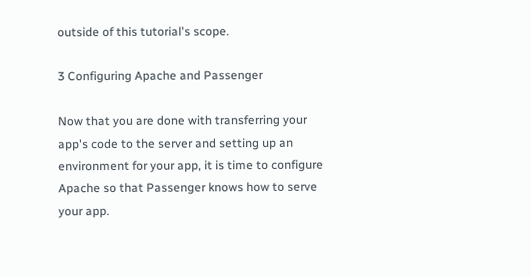outside of this tutorial's scope.

3 Configuring Apache and Passenger

Now that you are done with transferring your app's code to the server and setting up an environment for your app, it is time to configure Apache so that Passenger knows how to serve your app.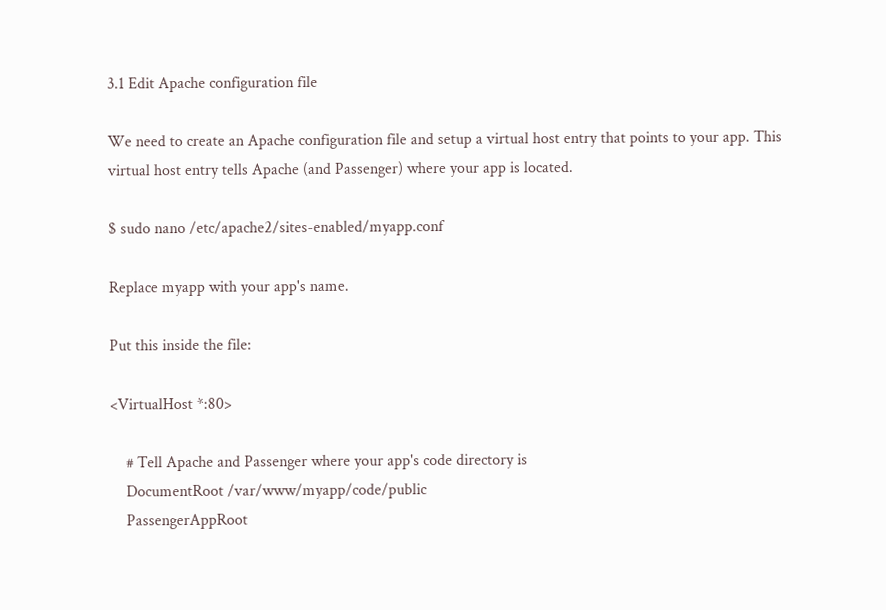3.1 Edit Apache configuration file

We need to create an Apache configuration file and setup a virtual host entry that points to your app. This virtual host entry tells Apache (and Passenger) where your app is located.

$ sudo nano /etc/apache2/sites-enabled/myapp.conf

Replace myapp with your app's name.

Put this inside the file:

<VirtualHost *:80>

    # Tell Apache and Passenger where your app's code directory is
    DocumentRoot /var/www/myapp/code/public
    PassengerAppRoot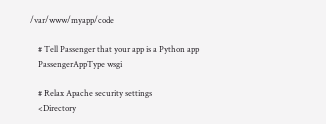/var/www/myapp/code

    # Tell Passenger that your app is a Python app
    PassengerAppType wsgi

    # Relax Apache security settings
    <Directory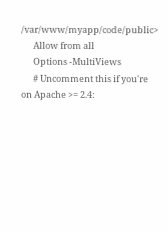/var/www/myapp/code/public>
      Allow from all
      Options -MultiViews
      # Uncomment this if you're on Apache >= 2.4: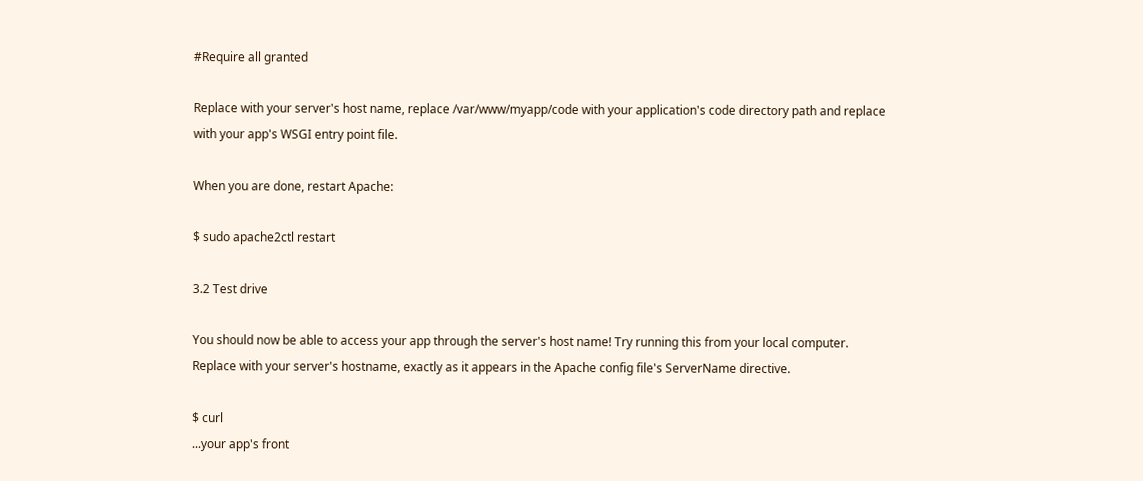#Require all granted

Replace with your server's host name, replace /var/www/myapp/code with your application's code directory path and replace with your app's WSGI entry point file.

When you are done, restart Apache:

$ sudo apache2ctl restart

3.2 Test drive

You should now be able to access your app through the server's host name! Try running this from your local computer. Replace with your server's hostname, exactly as it appears in the Apache config file's ServerName directive.

$ curl
...your app's front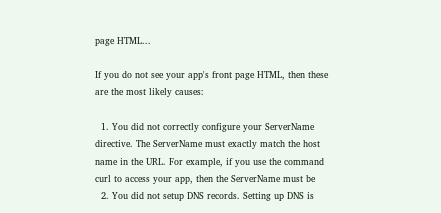page HTML...

If you do not see your app's front page HTML, then these are the most likely causes:

  1. You did not correctly configure your ServerName directive. The ServerName must exactly match the host name in the URL. For example, if you use the command curl to access your app, then the ServerName must be
  2. You did not setup DNS records. Setting up DNS is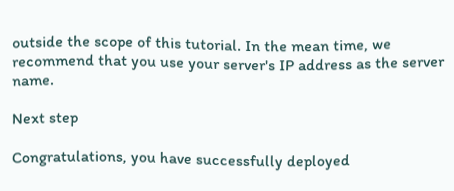outside the scope of this tutorial. In the mean time, we recommend that you use your server's IP address as the server name.

Next step

Congratulations, you have successfully deployed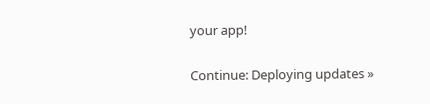your app!

Continue: Deploying updates »